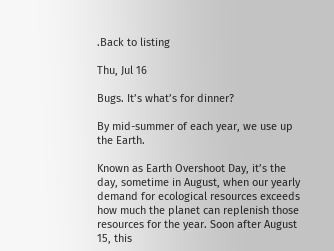.Back to listing

Thu, Jul 16

Bugs. It’s what’s for dinner?

By mid-summer of each year, we use up the Earth.

Known as Earth Overshoot Day, it’s the day, sometime in August, when our yearly demand for ecological resources exceeds how much the planet can replenish those resources for the year. Soon after August 15, this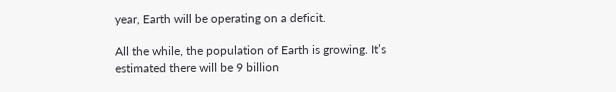year, Earth will be operating on a deficit.

All the while, the population of Earth is growing. It’s estimated there will be 9 billion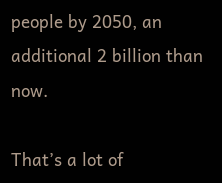people by 2050, an additional 2 billion than now.

That’s a lot of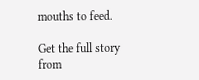mouths to feed.

Get the full story from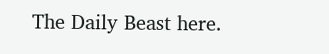The Daily Beast here.